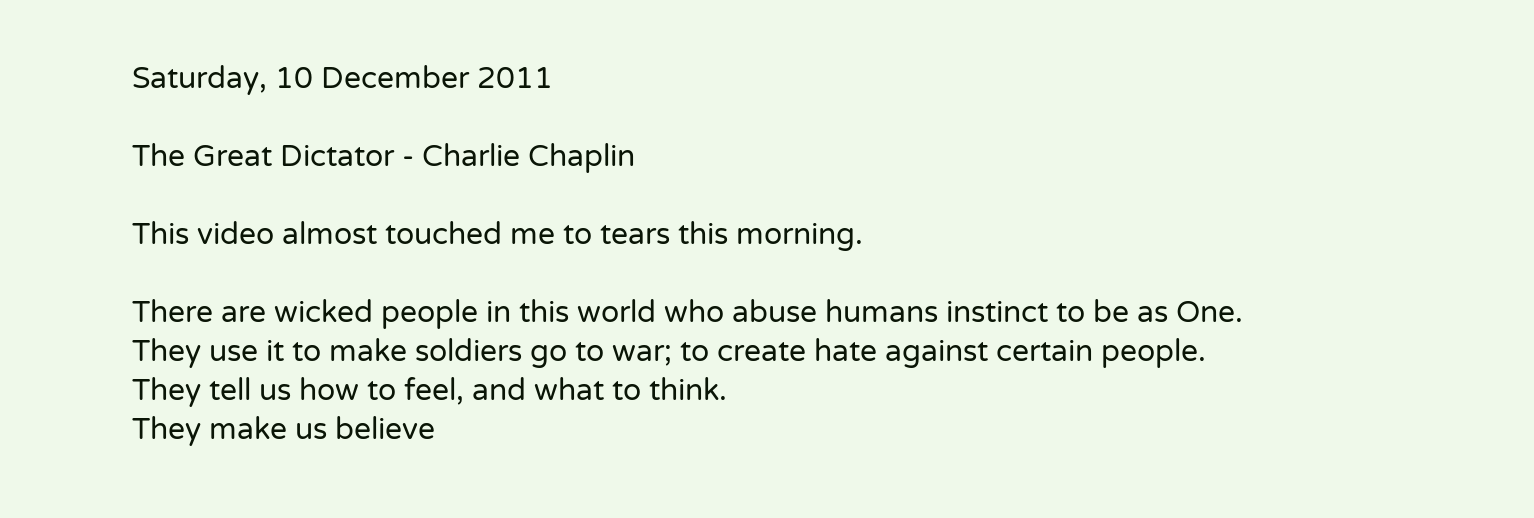Saturday, 10 December 2011

The Great Dictator - Charlie Chaplin

This video almost touched me to tears this morning.

There are wicked people in this world who abuse humans instinct to be as One.
They use it to make soldiers go to war; to create hate against certain people.
They tell us how to feel, and what to think.
They make us believe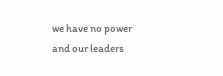we have no power and our leaders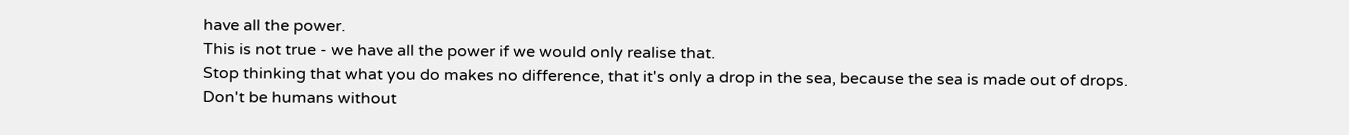have all the power.
This is not true - we have all the power if we would only realise that.
Stop thinking that what you do makes no difference, that it's only a drop in the sea, because the sea is made out of drops.
Don't be humans without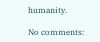humanity.

No comments: